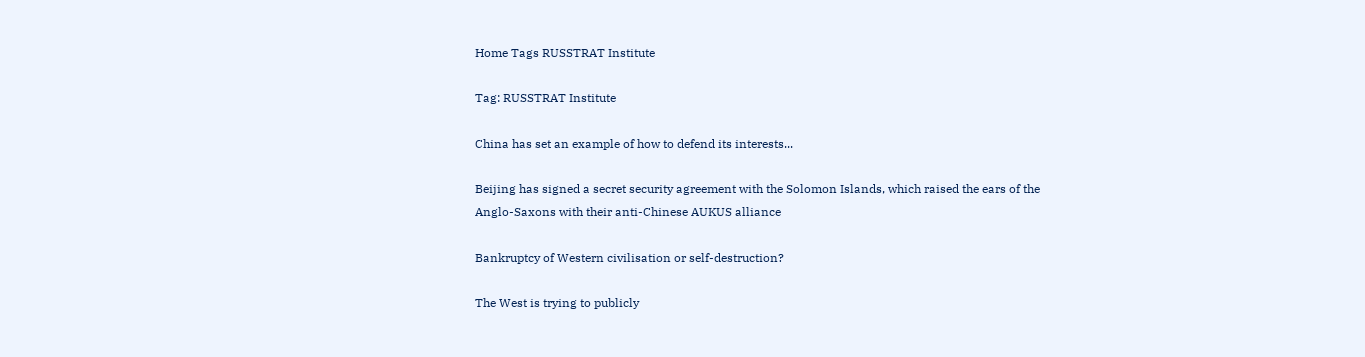Home Tags RUSSTRAT Institute

Tag: RUSSTRAT Institute

China has set an example of how to defend its interests...

Beijing has signed a secret security agreement with the Solomon Islands, which raised the ears of the Anglo-Saxons with their anti-Chinese AUKUS alliance

Bankruptcy of Western civilisation or self-destruction?

The West is trying to publicly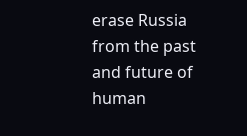erase Russia from the past and future of human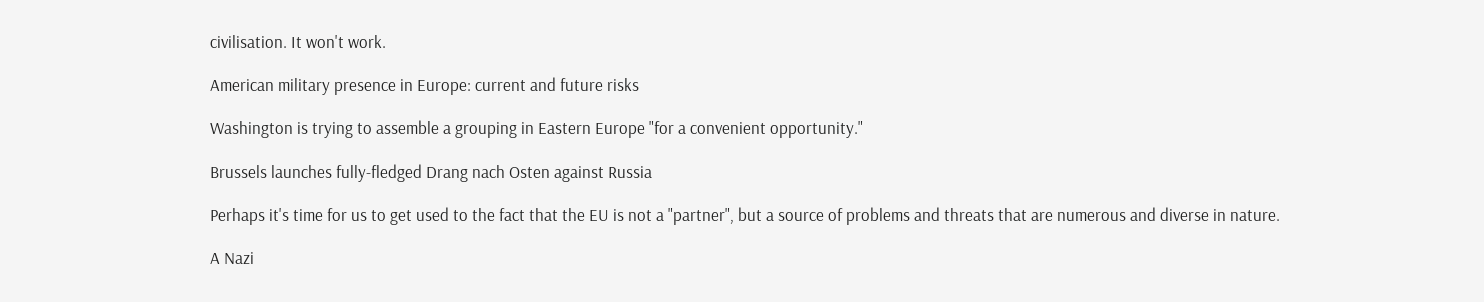civilisation. It won't work.

American military presence in Europe: current and future risks

Washington is trying to assemble a grouping in Eastern Europe "for a convenient opportunity."

Brussels launches fully-fledged Drang nach Osten against Russia

Perhaps it's time for us to get used to the fact that the EU is not a "partner", but a source of problems and threats that are numerous and diverse in nature.

A Nazi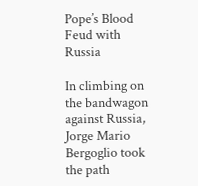Pope’s Blood Feud with Russia

In climbing on the bandwagon against Russia, Jorge Mario Bergoglio took the path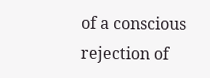of a conscious rejection of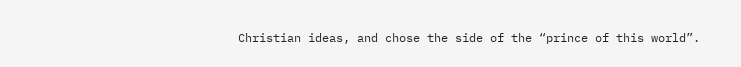Christian ideas, and chose the side of the “prince of this world”.